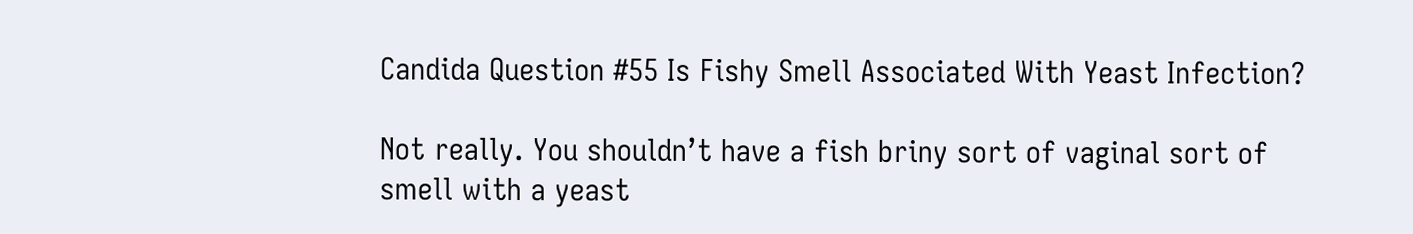Candida Question #55 Is Fishy Smell Associated With Yeast Infection?

Not really. You shouldn’t have a fish briny sort of vaginal sort of smell with a yeast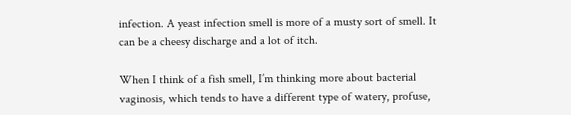infection. A yeast infection smell is more of a musty sort of smell. It can be a cheesy discharge and a lot of itch.

When I think of a fish smell, I’m thinking more about bacterial vaginosis, which tends to have a different type of watery, profuse,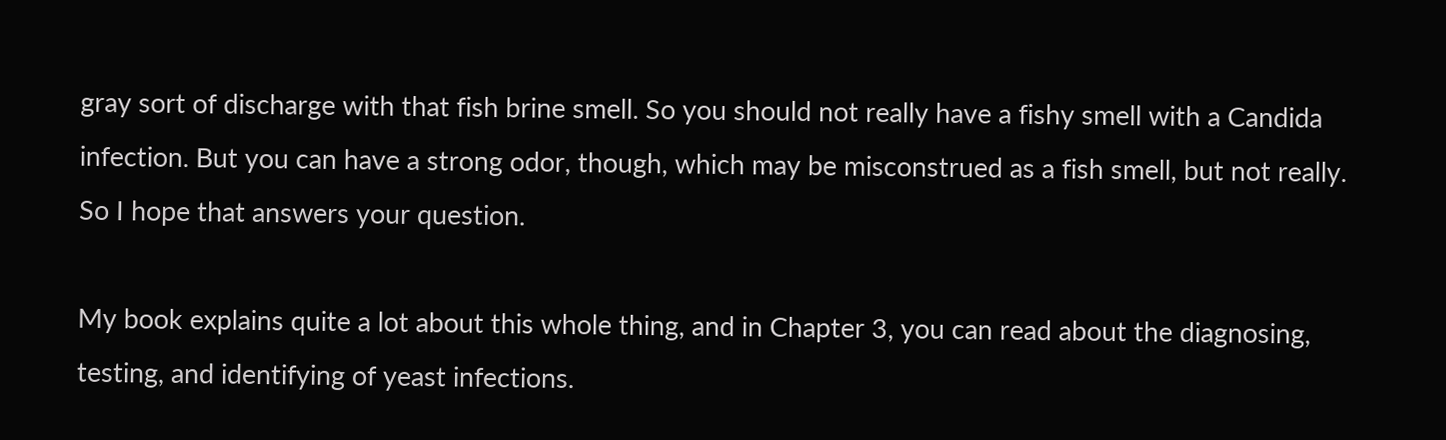gray sort of discharge with that fish brine smell. So you should not really have a fishy smell with a Candida infection. But you can have a strong odor, though, which may be misconstrued as a fish smell, but not really. So I hope that answers your question.

My book explains quite a lot about this whole thing, and in Chapter 3, you can read about the diagnosing, testing, and identifying of yeast infections.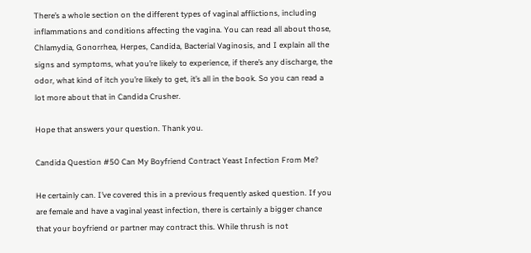There’s a whole section on the different types of vaginal afflictions, including inflammations and conditions affecting the vagina. You can read all about those, Chlamydia, Gonorrhea, Herpes, Candida, Bacterial Vaginosis, and I explain all the signs and symptoms, what you’re likely to experience, if there’s any discharge, the odor, what kind of itch you’re likely to get, it’s all in the book. So you can read a lot more about that in Candida Crusher.

Hope that answers your question. Thank you.

Candida Question #50 Can My Boyfriend Contract Yeast Infection From Me?

He certainly can. I’ve covered this in a previous frequently asked question. If you are female and have a vaginal yeast infection, there is certainly a bigger chance that your boyfriend or partner may contract this. While thrush is not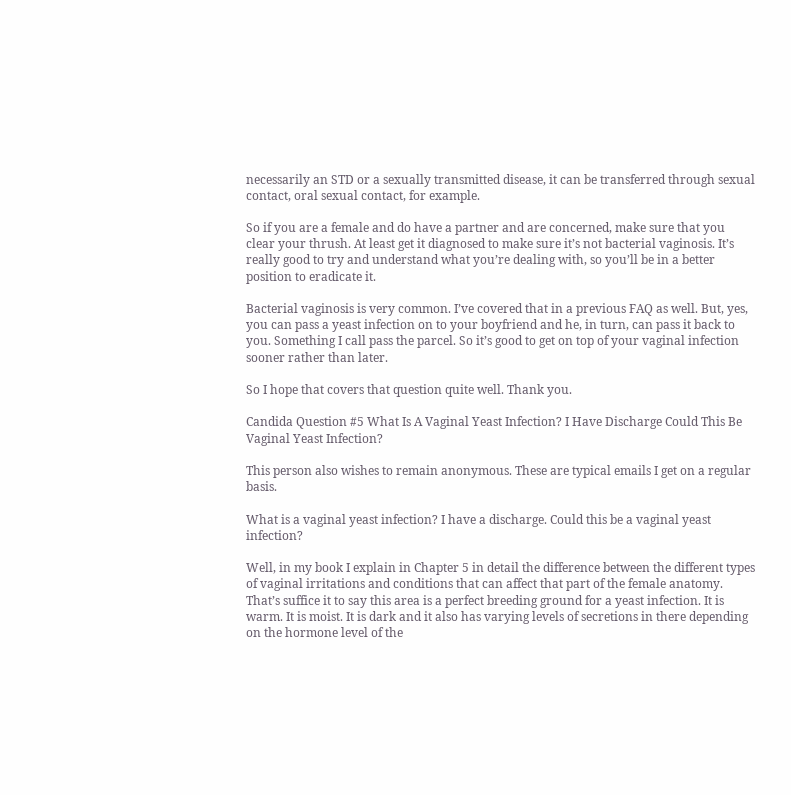necessarily an STD or a sexually transmitted disease, it can be transferred through sexual contact, oral sexual contact, for example.

So if you are a female and do have a partner and are concerned, make sure that you clear your thrush. At least get it diagnosed to make sure it’s not bacterial vaginosis. It’s really good to try and understand what you’re dealing with, so you’ll be in a better position to eradicate it.

Bacterial vaginosis is very common. I’ve covered that in a previous FAQ as well. But, yes, you can pass a yeast infection on to your boyfriend and he, in turn, can pass it back to you. Something I call pass the parcel. So it’s good to get on top of your vaginal infection sooner rather than later.

So I hope that covers that question quite well. Thank you.

Candida Question #5 What Is A Vaginal Yeast Infection? I Have Discharge Could This Be Vaginal Yeast Infection?

This person also wishes to remain anonymous. These are typical emails I get on a regular basis.

What is a vaginal yeast infection? I have a discharge. Could this be a vaginal yeast infection?

Well, in my book I explain in Chapter 5 in detail the difference between the different types of vaginal irritations and conditions that can affect that part of the female anatomy. That’s suffice it to say this area is a perfect breeding ground for a yeast infection. It is warm. It is moist. It is dark and it also has varying levels of secretions in there depending on the hormone level of the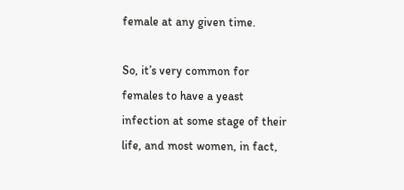female at any given time.

So, it’s very common for females to have a yeast infection at some stage of their life, and most women, in fact,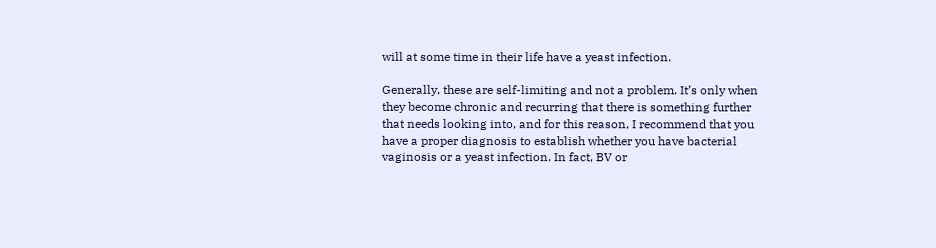will at some time in their life have a yeast infection.

Generally, these are self-limiting and not a problem. It’s only when they become chronic and recurring that there is something further that needs looking into, and for this reason, I recommend that you have a proper diagnosis to establish whether you have bacterial vaginosis or a yeast infection. In fact, BV or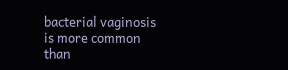bacterial vaginosis is more common than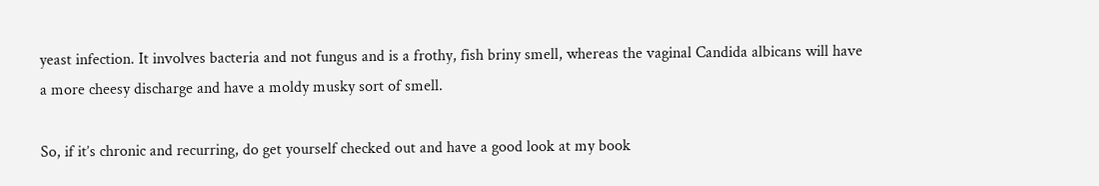yeast infection. It involves bacteria and not fungus and is a frothy, fish briny smell, whereas the vaginal Candida albicans will have a more cheesy discharge and have a moldy musky sort of smell.

So, if it’s chronic and recurring, do get yourself checked out and have a good look at my book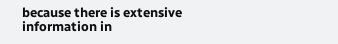because there is extensive information in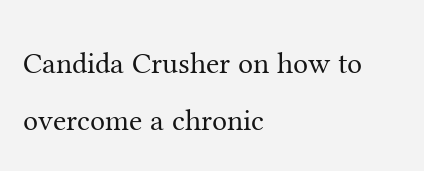Candida Crusher on how to overcome a chronic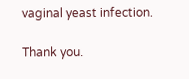vaginal yeast infection.

Thank you.